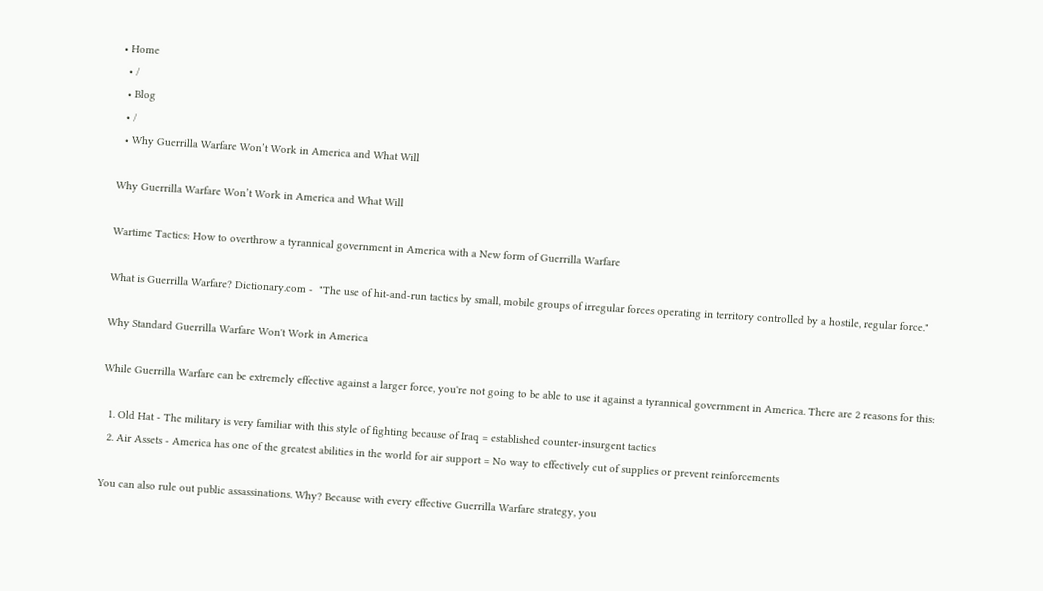• Home
  • /
  • Blog
  • /
  • Why Guerrilla Warfare Won’t Work in America and What Will

Why Guerrilla Warfare Won’t Work in America and What Will

Wartime Tactics: How to overthrow a tyrannical government in America with a New form of Guerrilla Warfare

What is Guerrilla Warfare? Dictionary.com -  "The use of hit-and-run tactics by small, mobile groups of irregular forces operating in territory controlled by a hostile, regular force."

Why Standard Guerrilla Warfare Won't Work in America

While Guerrilla Warfare can be extremely effective against a larger force, you're not going to be able to use it against a tyrannical government in America. There are 2 reasons for this:

  1. Old Hat - The military is very familiar with this style of fighting because of Iraq = established counter-insurgent tactics
  2. Air Assets - America has one of the greatest abilities in the world for air support = No way to effectively cut of supplies or prevent reinforcements

You can also rule out public assassinations. Why? Because with every effective Guerrilla Warfare strategy, you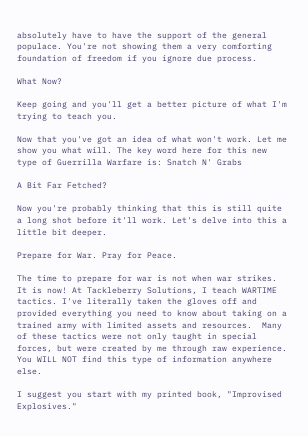absolutely have to have the support of the general populace. You're not showing them a very comforting foundation of freedom if you ignore due process.

What Now?

Keep going and you'll get a better picture of what I'm trying to teach you.

Now that you've got an idea of what won't work. Let me show you what will. The key word here for this new type of Guerrilla Warfare is: Snatch N' Grabs

A Bit Far Fetched?

Now you're probably thinking that this is still quite a long shot before it'll work. Let's delve into this a little bit deeper.

Prepare for War. Pray for Peace.

The time to prepare for war is not when war strikes. It is now! At Tackleberry Solutions, I teach WARTIME tactics. I've literally taken the gloves off and provided everything you need to know about taking on a trained army with limited assets and resources.  Many of these tactics were not only taught in special forces, but were created by me through raw experience. You WILL NOT find this type of information anywhere else.

I suggest you start with my printed book, "Improvised Explosives."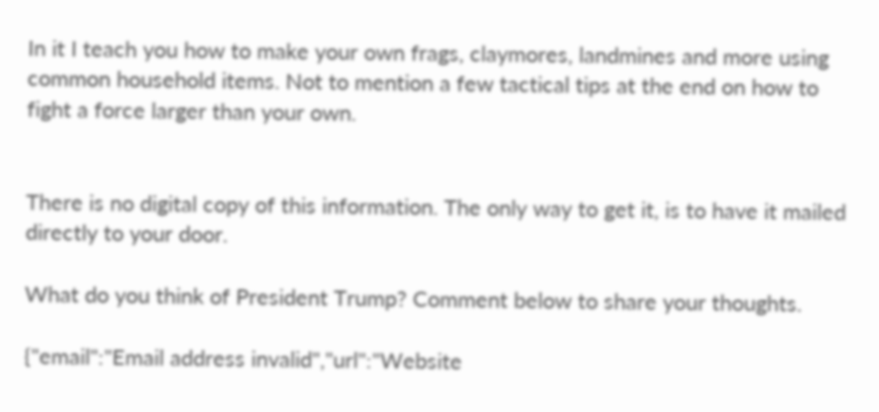In it I teach you how to make your own frags, claymores, landmines and more using common household items. Not to mention a few tactical tips at the end on how to fight a force larger than your own.


There is no digital copy of this information. The only way to get it, is to have it mailed directly to your door.

What do you think of President Trump? Comment below to share your thoughts.

{"email":"Email address invalid","url":"Website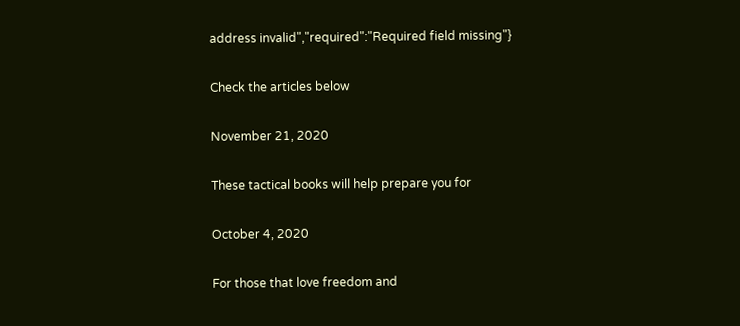address invalid","required":"Required field missing"}

Check the articles below

November 21, 2020

These tactical books will help prepare you for

October 4, 2020

For those that love freedom and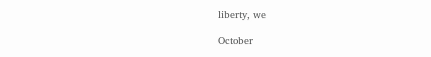liberty, we

October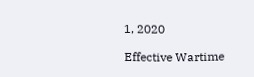1, 2020

Effective Wartime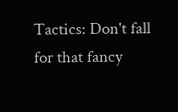Tactics: Don't fall for that fancy